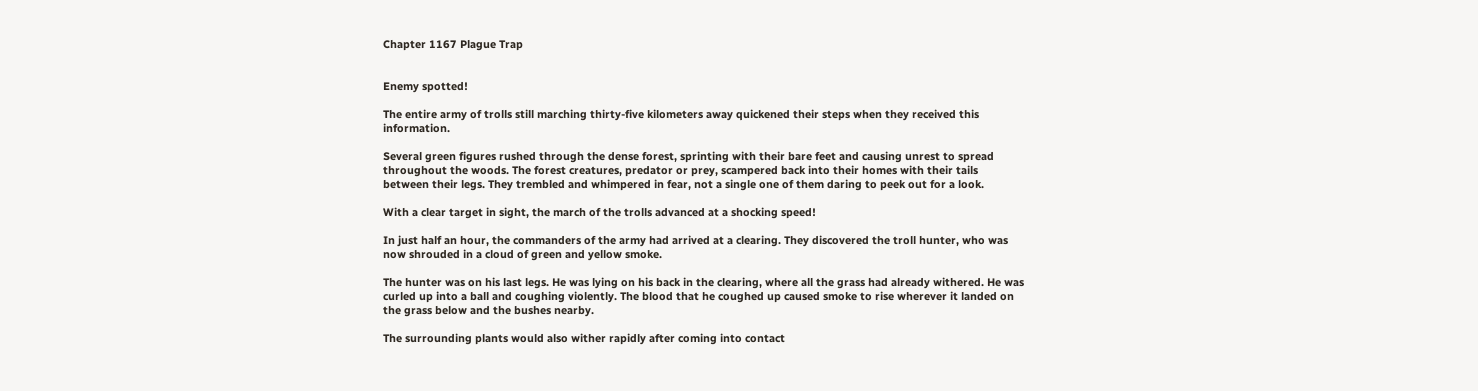Chapter 1167 Plague Trap


Enemy spotted!

The entire army of trolls still marching thirty-five kilometers away quickened their steps when they received this information.

Several green figures rushed through the dense forest, sprinting with their bare feet and causing unrest to spread throughout the woods. The forest creatures, predator or prey, scampered back into their homes with their tails between their legs. They trembled and whimpered in fear, not a single one of them daring to peek out for a look.

With a clear target in sight, the march of the trolls advanced at a shocking speed!

In just half an hour, the commanders of the army had arrived at a clearing. They discovered the troll hunter, who was now shrouded in a cloud of green and yellow smoke.

The hunter was on his last legs. He was lying on his back in the clearing, where all the grass had already withered. He was curled up into a ball and coughing violently. The blood that he coughed up caused smoke to rise wherever it landed on the grass below and the bushes nearby.

The surrounding plants would also wither rapidly after coming into contact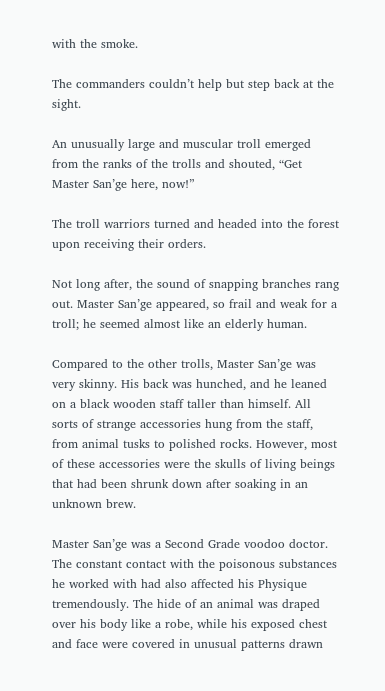with the smoke.

The commanders couldn’t help but step back at the sight.

An unusually large and muscular troll emerged from the ranks of the trolls and shouted, “Get Master San’ge here, now!”

The troll warriors turned and headed into the forest upon receiving their orders.

Not long after, the sound of snapping branches rang out. Master San’ge appeared, so frail and weak for a troll; he seemed almost like an elderly human.

Compared to the other trolls, Master San’ge was very skinny. His back was hunched, and he leaned on a black wooden staff taller than himself. All sorts of strange accessories hung from the staff, from animal tusks to polished rocks. However, most of these accessories were the skulls of living beings that had been shrunk down after soaking in an unknown brew.

Master San’ge was a Second Grade voodoo doctor. The constant contact with the poisonous substances he worked with had also affected his Physique tremendously. The hide of an animal was draped over his body like a robe, while his exposed chest and face were covered in unusual patterns drawn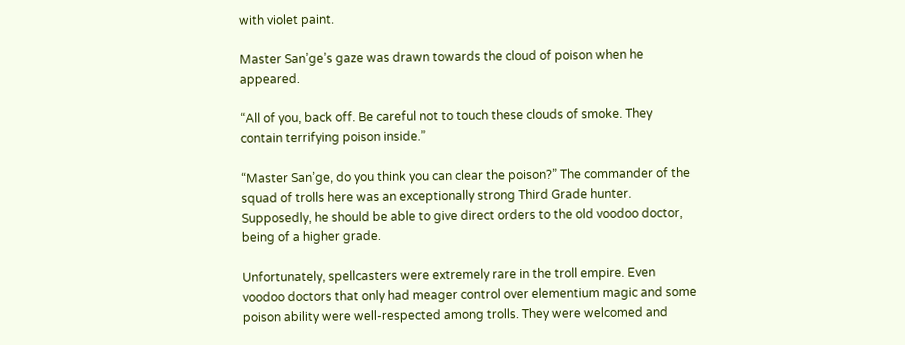with violet paint.

Master San’ge’s gaze was drawn towards the cloud of poison when he appeared.

“All of you, back off. Be careful not to touch these clouds of smoke. They contain terrifying poison inside.”

“Master San’ge, do you think you can clear the poison?” The commander of the squad of trolls here was an exceptionally strong Third Grade hunter. Supposedly, he should be able to give direct orders to the old voodoo doctor, being of a higher grade.

Unfortunately, spellcasters were extremely rare in the troll empire. Even voodoo doctors that only had meager control over elementium magic and some poison ability were well-respected among trolls. They were welcomed and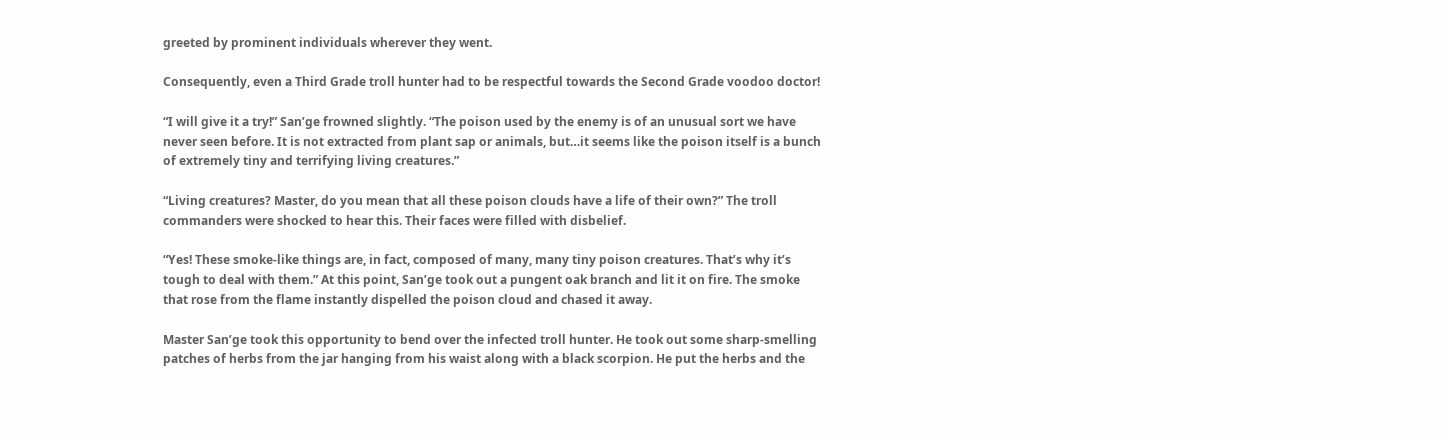greeted by prominent individuals wherever they went.

Consequently, even a Third Grade troll hunter had to be respectful towards the Second Grade voodoo doctor!

“I will give it a try!” San’ge frowned slightly. “The poison used by the enemy is of an unusual sort we have never seen before. It is not extracted from plant sap or animals, but…it seems like the poison itself is a bunch of extremely tiny and terrifying living creatures.”

“Living creatures? Master, do you mean that all these poison clouds have a life of their own?” The troll commanders were shocked to hear this. Their faces were filled with disbelief.

“Yes! These smoke-like things are, in fact, composed of many, many tiny poison creatures. That’s why it’s tough to deal with them.” At this point, San’ge took out a pungent oak branch and lit it on fire. The smoke that rose from the flame instantly dispelled the poison cloud and chased it away.

Master San’ge took this opportunity to bend over the infected troll hunter. He took out some sharp-smelling patches of herbs from the jar hanging from his waist along with a black scorpion. He put the herbs and the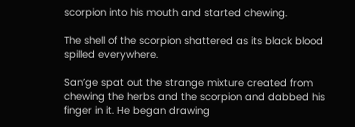scorpion into his mouth and started chewing.

The shell of the scorpion shattered as its black blood spilled everywhere.

San’ge spat out the strange mixture created from chewing the herbs and the scorpion and dabbed his finger in it. He began drawing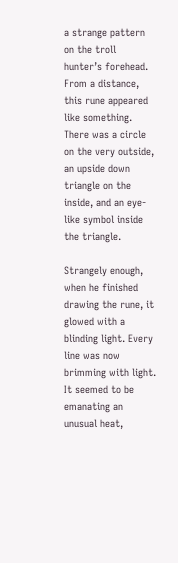a strange pattern on the troll hunter’s forehead. From a distance, this rune appeared like something. There was a circle on the very outside, an upside down triangle on the inside, and an eye-like symbol inside the triangle.

Strangely enough, when he finished drawing the rune, it glowed with a blinding light. Every line was now brimming with light. It seemed to be emanating an unusual heat,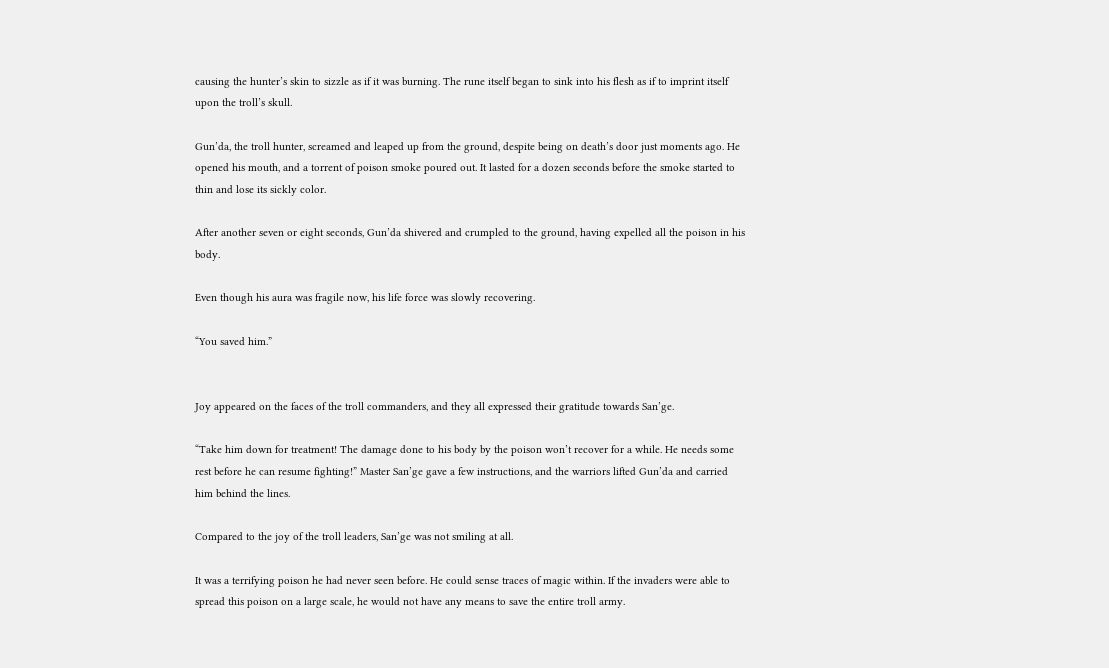causing the hunter’s skin to sizzle as if it was burning. The rune itself began to sink into his flesh as if to imprint itself upon the troll’s skull.

Gun’da, the troll hunter, screamed and leaped up from the ground, despite being on death’s door just moments ago. He opened his mouth, and a torrent of poison smoke poured out. It lasted for a dozen seconds before the smoke started to thin and lose its sickly color.

After another seven or eight seconds, Gun’da shivered and crumpled to the ground, having expelled all the poison in his body.

Even though his aura was fragile now, his life force was slowly recovering.

“You saved him.”


Joy appeared on the faces of the troll commanders, and they all expressed their gratitude towards San’ge.

“Take him down for treatment! The damage done to his body by the poison won’t recover for a while. He needs some rest before he can resume fighting!” Master San’ge gave a few instructions, and the warriors lifted Gun’da and carried him behind the lines.

Compared to the joy of the troll leaders, San’ge was not smiling at all.

It was a terrifying poison he had never seen before. He could sense traces of magic within. If the invaders were able to spread this poison on a large scale, he would not have any means to save the entire troll army.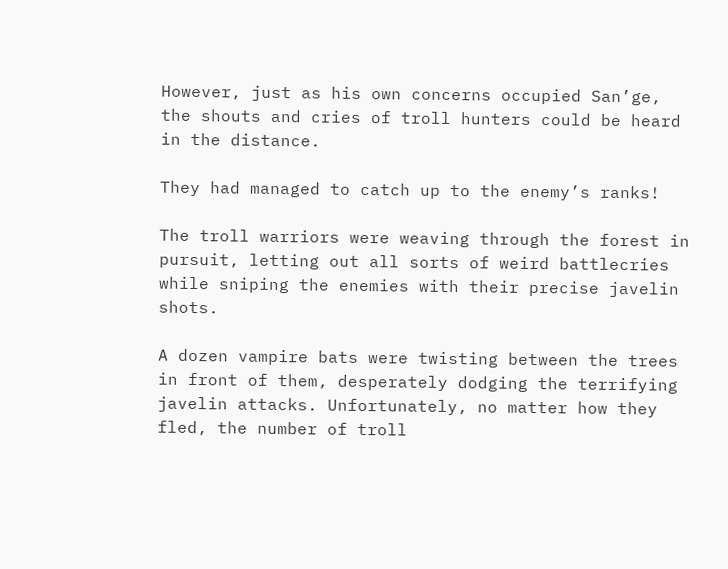However, just as his own concerns occupied San’ge, the shouts and cries of troll hunters could be heard in the distance.

They had managed to catch up to the enemy’s ranks!

The troll warriors were weaving through the forest in pursuit, letting out all sorts of weird battlecries while sniping the enemies with their precise javelin shots.

A dozen vampire bats were twisting between the trees in front of them, desperately dodging the terrifying javelin attacks. Unfortunately, no matter how they fled, the number of troll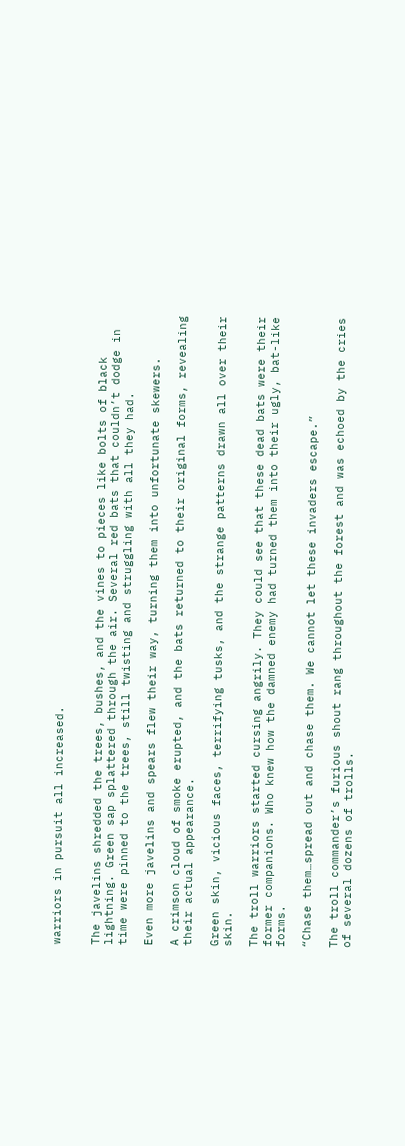warriors in pursuit all increased.


The javelins shredded the trees, bushes, and the vines to pieces like bolts of black lightning. Green sap splattered through the air. Several red bats that couldn’t dodge in time were pinned to the trees, still twisting and struggling with all they had.

Even more javelins and spears flew their way, turning them into unfortunate skewers.

A crimson cloud of smoke erupted, and the bats returned to their original forms, revealing their actual appearance.

Green skin, vicious faces, terrifying tusks, and the strange patterns drawn all over their skin.

The troll warriors started cursing angrily. They could see that these dead bats were their former companions. Who knew how the damned enemy had turned them into their ugly, bat-like forms.

“Chase them…spread out and chase them. We cannot let these invaders escape.”

The troll commander’s furious shout rang throughout the forest and was echoed by the cries of several dozens of trolls.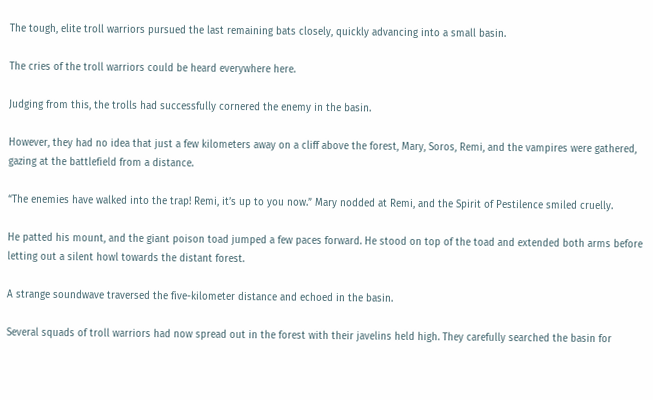The tough, elite troll warriors pursued the last remaining bats closely, quickly advancing into a small basin.

The cries of the troll warriors could be heard everywhere here.

Judging from this, the trolls had successfully cornered the enemy in the basin.

However, they had no idea that just a few kilometers away on a cliff above the forest, Mary, Soros, Remi, and the vampires were gathered, gazing at the battlefield from a distance.

“The enemies have walked into the trap! Remi, it’s up to you now.” Mary nodded at Remi, and the Spirit of Pestilence smiled cruelly.

He patted his mount, and the giant poison toad jumped a few paces forward. He stood on top of the toad and extended both arms before letting out a silent howl towards the distant forest.

A strange soundwave traversed the five-kilometer distance and echoed in the basin.

Several squads of troll warriors had now spread out in the forest with their javelins held high. They carefully searched the basin for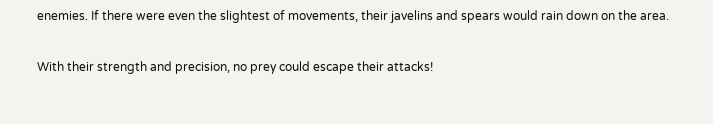enemies. If there were even the slightest of movements, their javelins and spears would rain down on the area.

With their strength and precision, no prey could escape their attacks!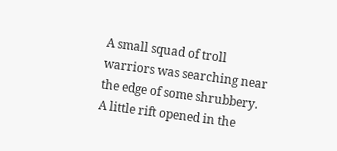A small squad of troll warriors was searching near the edge of some shrubbery. A little rift opened in the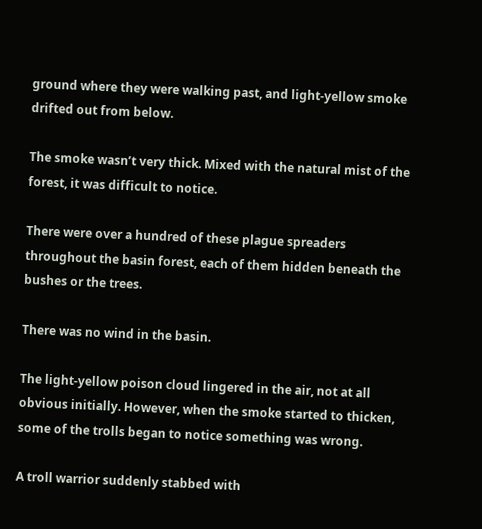ground where they were walking past, and light-yellow smoke drifted out from below.

The smoke wasn’t very thick. Mixed with the natural mist of the forest, it was difficult to notice.

There were over a hundred of these plague spreaders throughout the basin forest, each of them hidden beneath the bushes or the trees.

There was no wind in the basin.

The light-yellow poison cloud lingered in the air, not at all obvious initially. However, when the smoke started to thicken, some of the trolls began to notice something was wrong.

A troll warrior suddenly stabbed with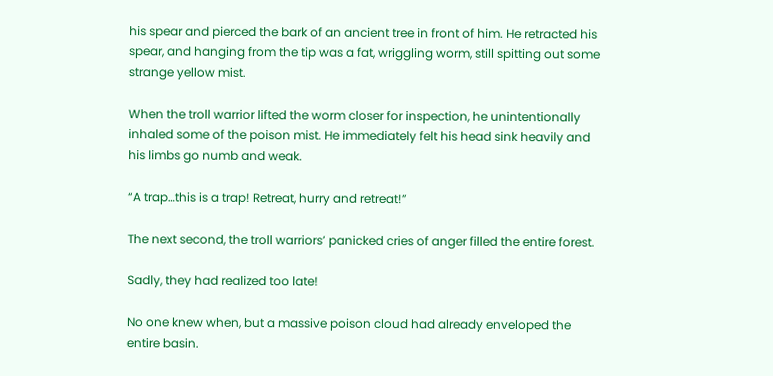his spear and pierced the bark of an ancient tree in front of him. He retracted his spear, and hanging from the tip was a fat, wriggling worm, still spitting out some strange yellow mist.

When the troll warrior lifted the worm closer for inspection, he unintentionally inhaled some of the poison mist. He immediately felt his head sink heavily and his limbs go numb and weak.

“A trap…this is a trap! Retreat, hurry and retreat!”

The next second, the troll warriors’ panicked cries of anger filled the entire forest.

Sadly, they had realized too late!

No one knew when, but a massive poison cloud had already enveloped the entire basin.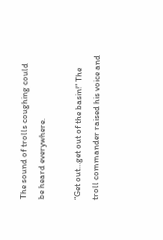The sound of trolls coughing could be heard everywhere.

“Get out…get out of the basin!” The troll commander raised his voice and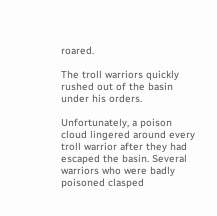roared.

The troll warriors quickly rushed out of the basin under his orders.

Unfortunately, a poison cloud lingered around every troll warrior after they had escaped the basin. Several warriors who were badly poisoned clasped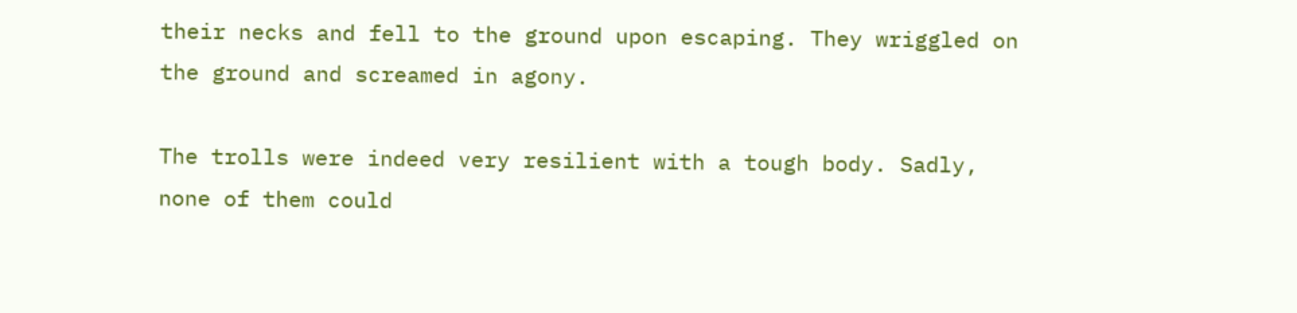their necks and fell to the ground upon escaping. They wriggled on the ground and screamed in agony.

The trolls were indeed very resilient with a tough body. Sadly, none of them could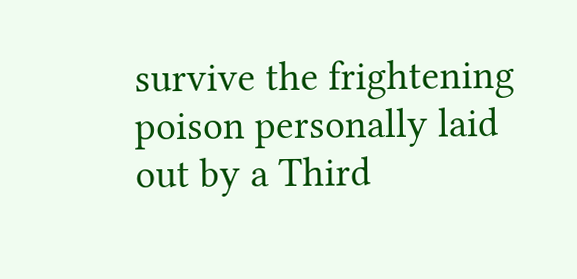survive the frightening poison personally laid out by a Third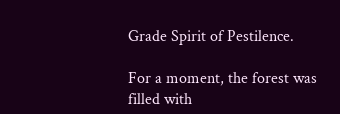Grade Spirit of Pestilence.

For a moment, the forest was filled with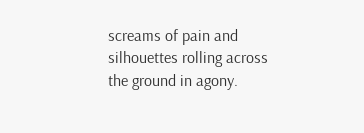screams of pain and silhouettes rolling across the ground in agony.